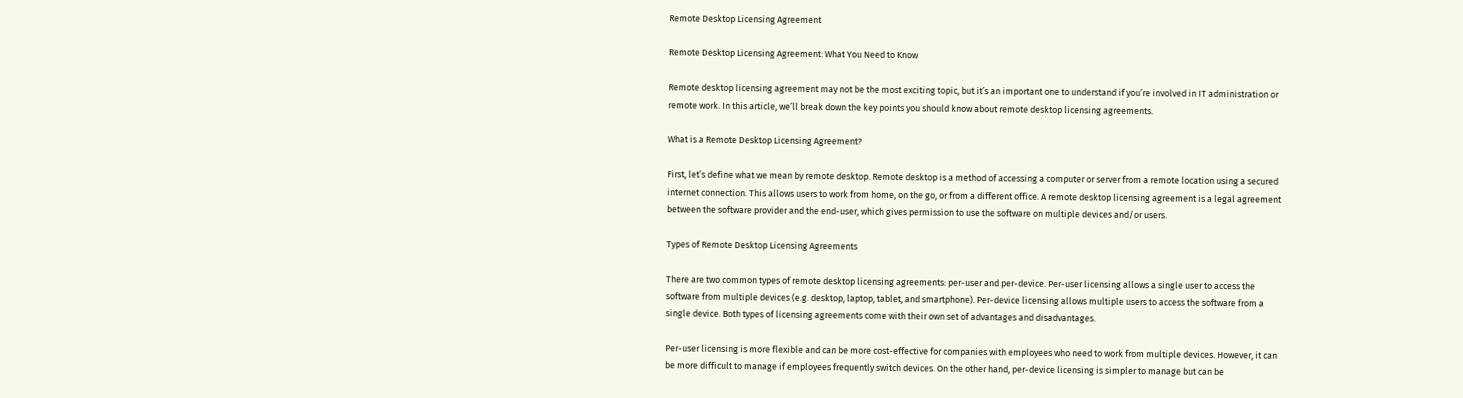Remote Desktop Licensing Agreement

Remote Desktop Licensing Agreement: What You Need to Know

Remote desktop licensing agreement may not be the most exciting topic, but it’s an important one to understand if you’re involved in IT administration or remote work. In this article, we’ll break down the key points you should know about remote desktop licensing agreements.

What is a Remote Desktop Licensing Agreement?

First, let’s define what we mean by remote desktop. Remote desktop is a method of accessing a computer or server from a remote location using a secured internet connection. This allows users to work from home, on the go, or from a different office. A remote desktop licensing agreement is a legal agreement between the software provider and the end-user, which gives permission to use the software on multiple devices and/or users.

Types of Remote Desktop Licensing Agreements

There are two common types of remote desktop licensing agreements: per-user and per-device. Per-user licensing allows a single user to access the software from multiple devices (e.g. desktop, laptop, tablet, and smartphone). Per-device licensing allows multiple users to access the software from a single device. Both types of licensing agreements come with their own set of advantages and disadvantages.

Per-user licensing is more flexible and can be more cost-effective for companies with employees who need to work from multiple devices. However, it can be more difficult to manage if employees frequently switch devices. On the other hand, per-device licensing is simpler to manage but can be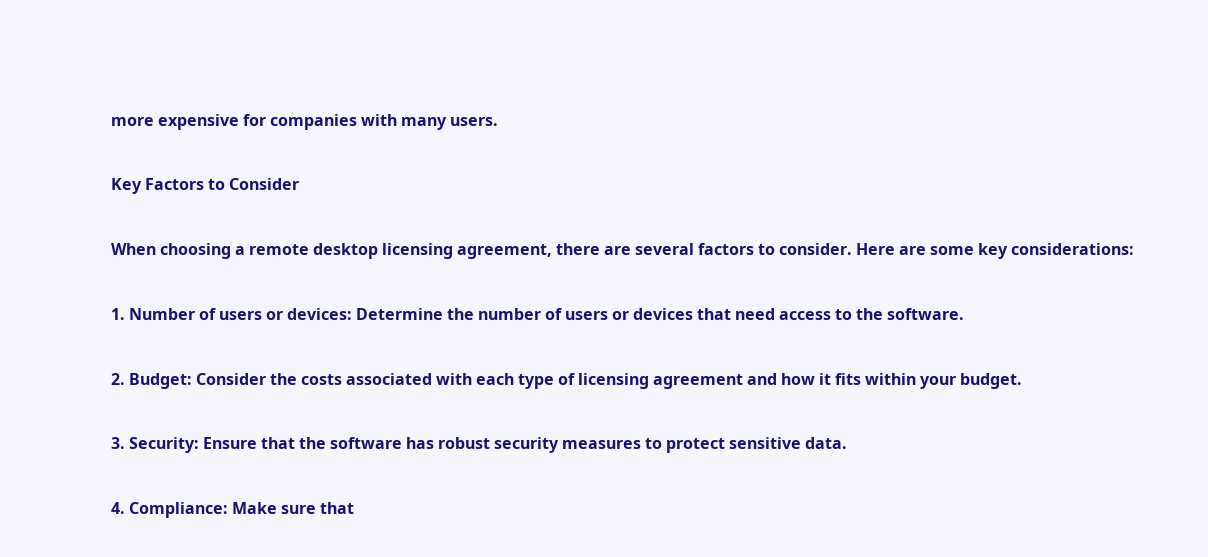more expensive for companies with many users.

Key Factors to Consider

When choosing a remote desktop licensing agreement, there are several factors to consider. Here are some key considerations:

1. Number of users or devices: Determine the number of users or devices that need access to the software.

2. Budget: Consider the costs associated with each type of licensing agreement and how it fits within your budget.

3. Security: Ensure that the software has robust security measures to protect sensitive data.

4. Compliance: Make sure that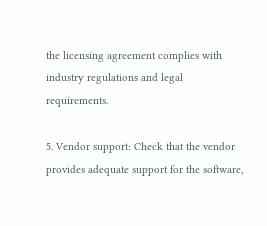the licensing agreement complies with industry regulations and legal requirements.

5. Vendor support: Check that the vendor provides adequate support for the software,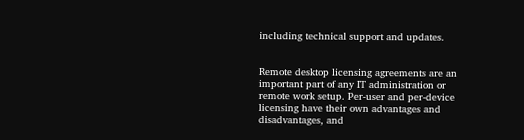including technical support and updates.


Remote desktop licensing agreements are an important part of any IT administration or remote work setup. Per-user and per-device licensing have their own advantages and disadvantages, and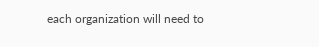each organization will need to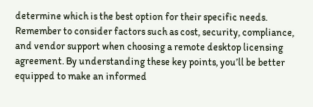determine which is the best option for their specific needs. Remember to consider factors such as cost, security, compliance, and vendor support when choosing a remote desktop licensing agreement. By understanding these key points, you’ll be better equipped to make an informed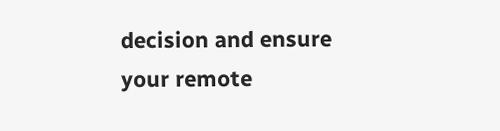decision and ensure your remote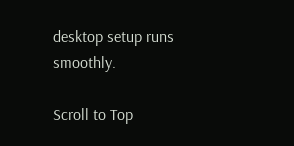desktop setup runs smoothly.

Scroll to Top